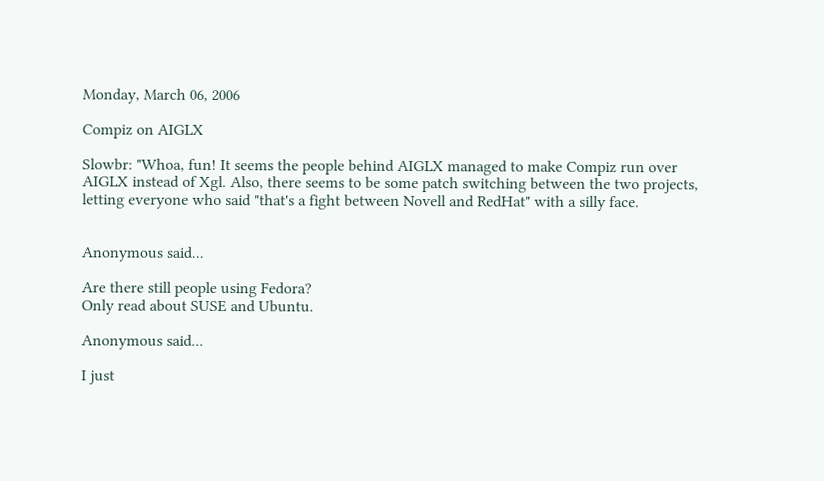Monday, March 06, 2006

Compiz on AIGLX

Slowbr: "Whoa, fun! It seems the people behind AIGLX managed to make Compiz run over AIGLX instead of Xgl. Also, there seems to be some patch switching between the two projects, letting everyone who said "that's a fight between Novell and RedHat" with a silly face.


Anonymous said...

Are there still people using Fedora?
Only read about SUSE and Ubuntu.

Anonymous said...

I just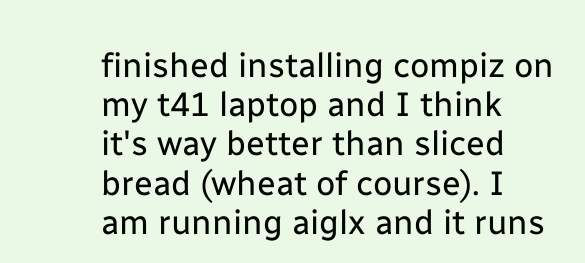finished installing compiz on my t41 laptop and I think it's way better than sliced bread (wheat of course). I am running aiglx and it runs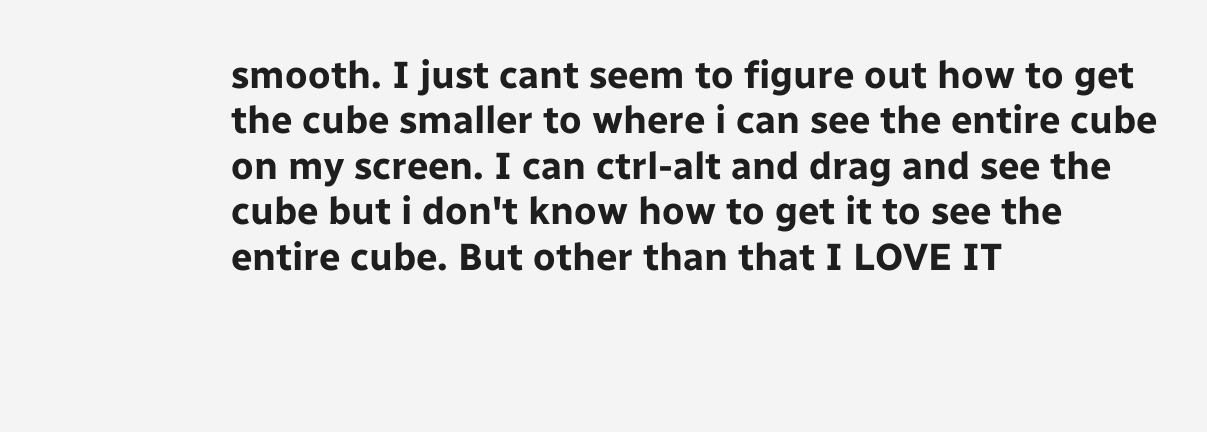smooth. I just cant seem to figure out how to get the cube smaller to where i can see the entire cube on my screen. I can ctrl-alt and drag and see the cube but i don't know how to get it to see the entire cube. But other than that I LOVE IT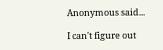Anonymous said...

I can't figure out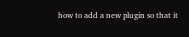how to add a new plugin so that it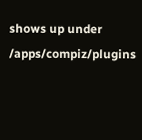shows up under /apps/compiz/plugins